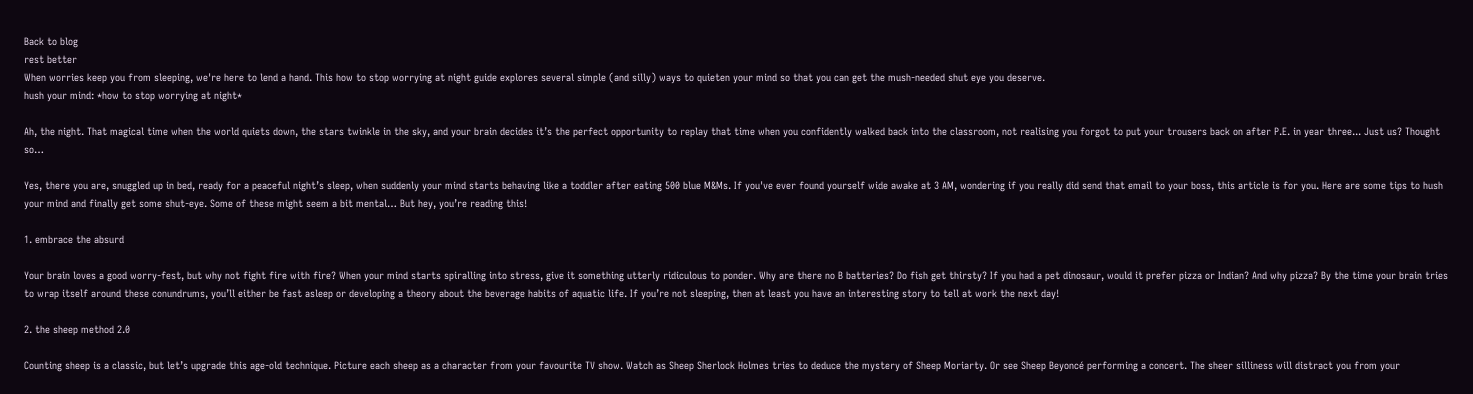Back to blog
rest better
When worries keep you from sleeping, we're here to lend a hand. This how to stop worrying at night guide explores several simple (and silly) ways to quieten your mind so that you can get the mush-needed shut eye you deserve.
hush your mind: *how to stop worrying at night*

Ah, the night. That magical time when the world quiets down, the stars twinkle in the sky, and your brain decides it’s the perfect opportunity to replay that time when you confidently walked back into the classroom, not realising you forgot to put your trousers back on after P.E. in year three... Just us? Thought so…

Yes, there you are, snuggled up in bed, ready for a peaceful night’s sleep, when suddenly your mind starts behaving like a toddler after eating 500 blue M&Ms. If you've ever found yourself wide awake at 3 AM, wondering if you really did send that email to your boss, this article is for you. Here are some tips to hush your mind and finally get some shut-eye. Some of these might seem a bit mental… But hey, you’re reading this!

1. embrace the absurd

Your brain loves a good worry-fest, but why not fight fire with fire? When your mind starts spiralling into stress, give it something utterly ridiculous to ponder. Why are there no B batteries? Do fish get thirsty? If you had a pet dinosaur, would it prefer pizza or Indian? And why pizza? By the time your brain tries to wrap itself around these conundrums, you’ll either be fast asleep or developing a theory about the beverage habits of aquatic life. If you’re not sleeping, then at least you have an interesting story to tell at work the next day!

2. the sheep method 2.0

Counting sheep is a classic, but let’s upgrade this age-old technique. Picture each sheep as a character from your favourite TV show. Watch as Sheep Sherlock Holmes tries to deduce the mystery of Sheep Moriarty. Or see Sheep Beyoncé performing a concert. The sheer silliness will distract you from your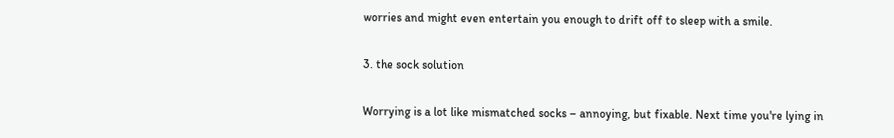worries and might even entertain you enough to drift off to sleep with a smile.

3. the sock solution

Worrying is a lot like mismatched socks – annoying, but fixable. Next time you're lying in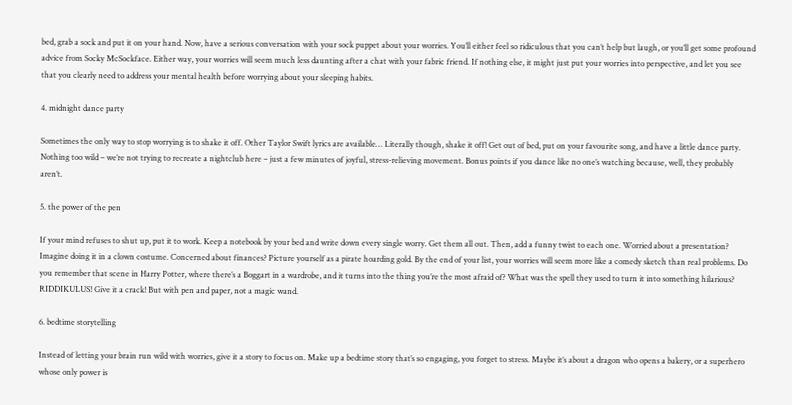bed, grab a sock and put it on your hand. Now, have a serious conversation with your sock puppet about your worries. You’ll either feel so ridiculous that you can’t help but laugh, or you’ll get some profound advice from Socky McSockface. Either way, your worries will seem much less daunting after a chat with your fabric friend. If nothing else, it might just put your worries into perspective, and let you see that you clearly need to address your mental health before worrying about your sleeping habits.

4. midnight dance party

Sometimes the only way to stop worrying is to shake it off. Other Taylor Swift lyrics are available… Literally though, shake it off! Get out of bed, put on your favourite song, and have a little dance party. Nothing too wild – we’re not trying to recreate a nightclub here – just a few minutes of joyful, stress-relieving movement. Bonus points if you dance like no one’s watching because, well, they probably aren’t.

5. the power of the pen

If your mind refuses to shut up, put it to work. Keep a notebook by your bed and write down every single worry. Get them all out. Then, add a funny twist to each one. Worried about a presentation? Imagine doing it in a clown costume. Concerned about finances? Picture yourself as a pirate hoarding gold. By the end of your list, your worries will seem more like a comedy sketch than real problems. Do you remember that scene in Harry Potter, where there’s a Boggart in a wardrobe, and it turns into the thing you’re the most afraid of? What was the spell they used to turn it into something hilarious? RIDDIKULUS! Give it a crack! But with pen and paper, not a magic wand.

6. bedtime storytelling

Instead of letting your brain run wild with worries, give it a story to focus on. Make up a bedtime story that’s so engaging, you forget to stress. Maybe it’s about a dragon who opens a bakery, or a superhero whose only power is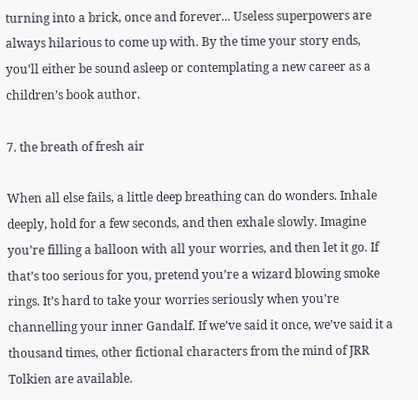turning into a brick, once and forever... Useless superpowers are always hilarious to come up with. By the time your story ends, you’ll either be sound asleep or contemplating a new career as a children’s book author.

7. the breath of fresh air

When all else fails, a little deep breathing can do wonders. Inhale deeply, hold for a few seconds, and then exhale slowly. Imagine you’re filling a balloon with all your worries, and then let it go. If that’s too serious for you, pretend you’re a wizard blowing smoke rings. It’s hard to take your worries seriously when you’re channelling your inner Gandalf. If we’ve said it once, we’ve said it a thousand times, other fictional characters from the mind of JRR Tolkien are available.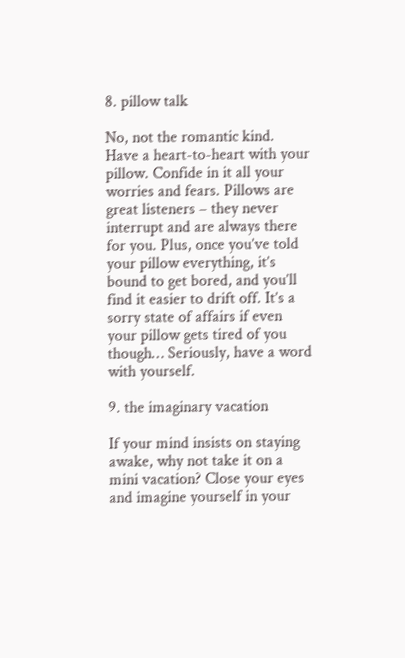8. pillow talk

No, not the romantic kind. Have a heart-to-heart with your pillow. Confide in it all your worries and fears. Pillows are great listeners – they never interrupt and are always there for you. Plus, once you’ve told your pillow everything, it’s bound to get bored, and you’ll find it easier to drift off. It’s a sorry state of affairs if even your pillow gets tired of you though… Seriously, have a word with yourself.

9. the imaginary vacation

If your mind insists on staying awake, why not take it on a mini vacation? Close your eyes and imagine yourself in your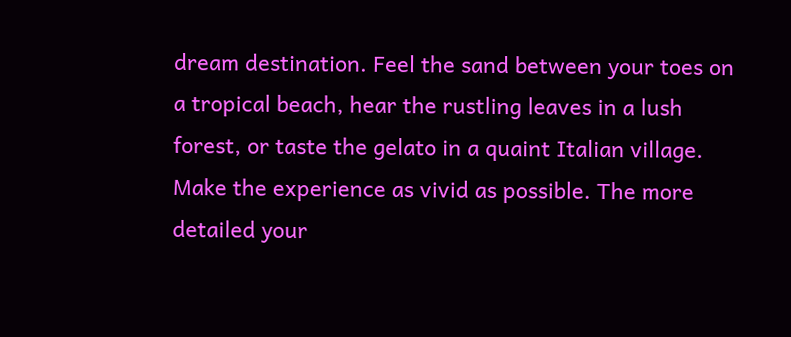dream destination. Feel the sand between your toes on a tropical beach, hear the rustling leaves in a lush forest, or taste the gelato in a quaint Italian village. Make the experience as vivid as possible. The more detailed your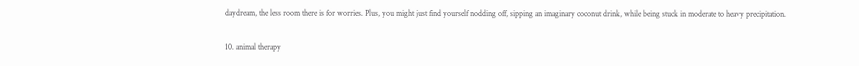daydream, the less room there is for worries. Plus, you might just find yourself nodding off, sipping an imaginary coconut drink, while being stuck in moderate to heavy precipitation.

10. animal therapy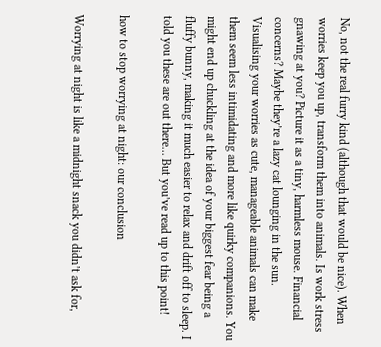No, not the real furry kind (although that would be nice). When worries keep you up, transform them into animals. Is work stress gnawing at you? Picture it as a tiny, harmless mouse. Financial concerns? Maybe they’re a lazy cat lounging in the sun. Visualising your worries as cute, manageable animals can make them seem less intimidating and more like quirky companions. You might end up chuckling at the idea of your biggest fear being a fluffy bunny, making it much easier to relax and drift off to sleep. I told you these are out there… But you’ve read up to this point!

how to stop worrying at night: our conclusion

Worrying at night is like a midnight snack you didn’t ask for,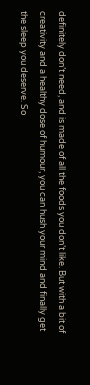definitely don’t need, and is made of all the foods you don’t like. But with a bit of creativity and a healthy dose of humour, you can hush your mind and finally get the sleep you deserve. So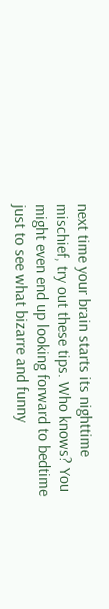next time your brain starts its nighttime mischief, try out these tips. Who knows? You might even end up looking forward to bedtime just to see what bizarre and funny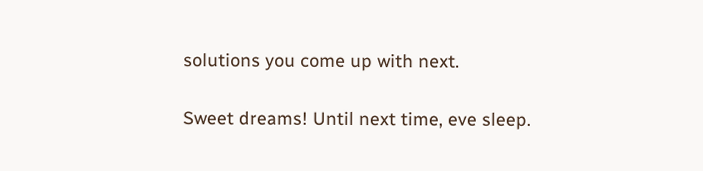solutions you come up with next.

Sweet dreams! Until next time, eve sleep.